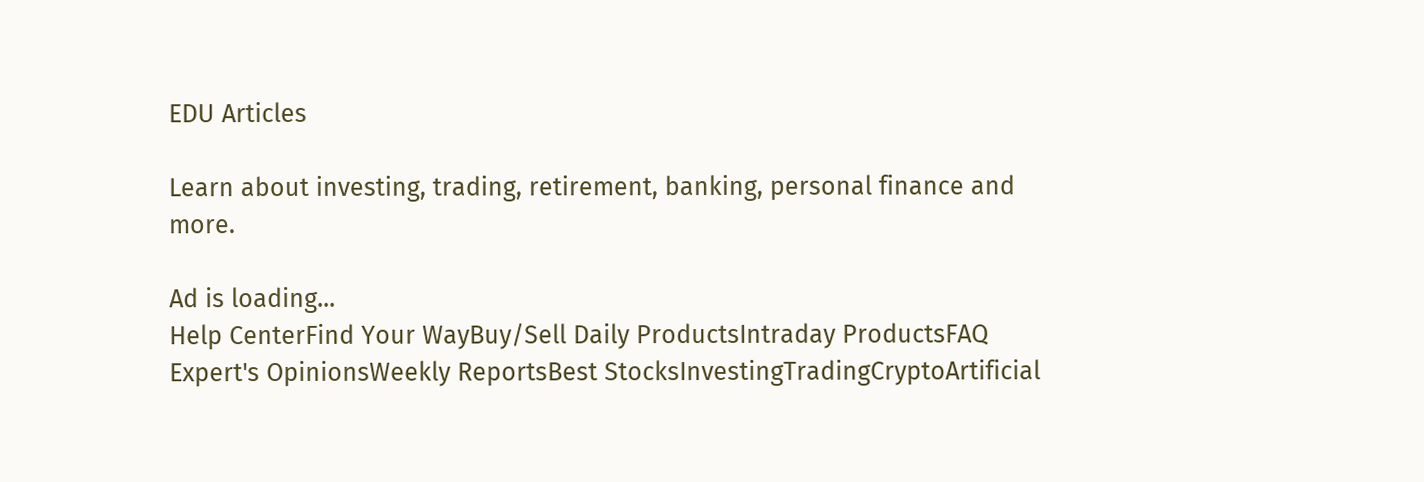EDU Articles

Learn about investing, trading, retirement, banking, personal finance and more.

Ad is loading...
Help CenterFind Your WayBuy/Sell Daily ProductsIntraday ProductsFAQ
Expert's OpinionsWeekly ReportsBest StocksInvestingTradingCryptoArtificial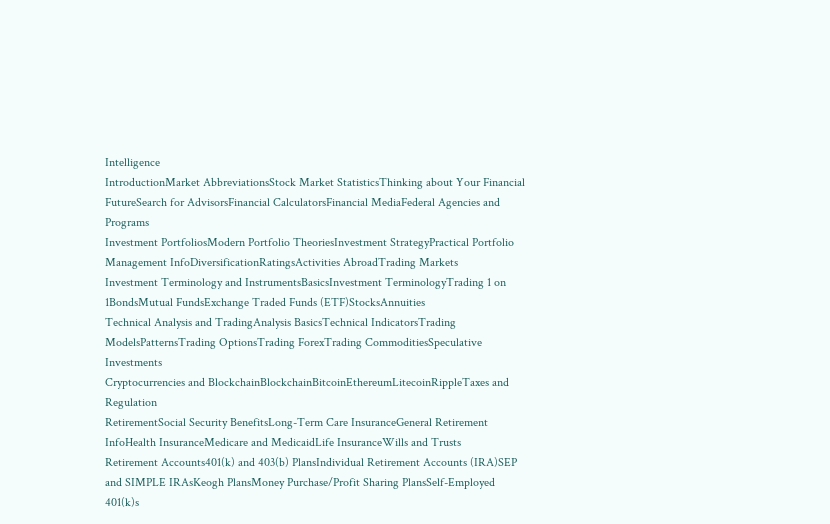Intelligence
IntroductionMarket AbbreviationsStock Market StatisticsThinking about Your Financial FutureSearch for AdvisorsFinancial CalculatorsFinancial MediaFederal Agencies and Programs
Investment PortfoliosModern Portfolio TheoriesInvestment StrategyPractical Portfolio Management InfoDiversificationRatingsActivities AbroadTrading Markets
Investment Terminology and InstrumentsBasicsInvestment TerminologyTrading 1 on 1BondsMutual FundsExchange Traded Funds (ETF)StocksAnnuities
Technical Analysis and TradingAnalysis BasicsTechnical IndicatorsTrading ModelsPatternsTrading OptionsTrading ForexTrading CommoditiesSpeculative Investments
Cryptocurrencies and BlockchainBlockchainBitcoinEthereumLitecoinRippleTaxes and Regulation
RetirementSocial Security BenefitsLong-Term Care InsuranceGeneral Retirement InfoHealth InsuranceMedicare and MedicaidLife InsuranceWills and Trusts
Retirement Accounts401(k) and 403(b) PlansIndividual Retirement Accounts (IRA)SEP and SIMPLE IRAsKeogh PlansMoney Purchase/Profit Sharing PlansSelf-Employed 401(k)s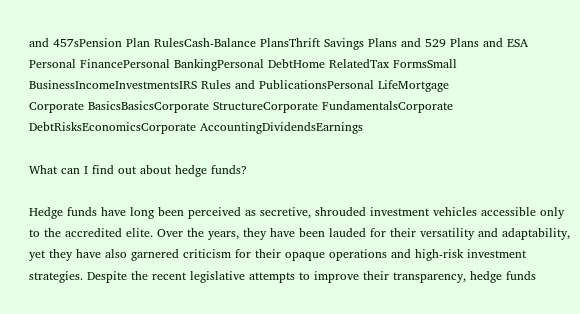and 457sPension Plan RulesCash-Balance PlansThrift Savings Plans and 529 Plans and ESA
Personal FinancePersonal BankingPersonal DebtHome RelatedTax FormsSmall BusinessIncomeInvestmentsIRS Rules and PublicationsPersonal LifeMortgage
Corporate BasicsBasicsCorporate StructureCorporate FundamentalsCorporate DebtRisksEconomicsCorporate AccountingDividendsEarnings

What can I find out about hedge funds?

Hedge funds have long been perceived as secretive, shrouded investment vehicles accessible only to the accredited elite. Over the years, they have been lauded for their versatility and adaptability, yet they have also garnered criticism for their opaque operations and high-risk investment strategies. Despite the recent legislative attempts to improve their transparency, hedge funds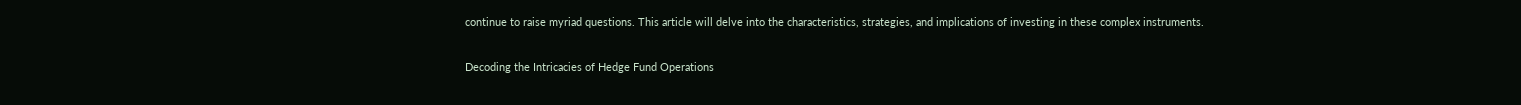continue to raise myriad questions. This article will delve into the characteristics, strategies, and implications of investing in these complex instruments.

Decoding the Intricacies of Hedge Fund Operations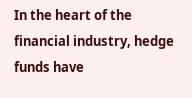In the heart of the financial industry, hedge funds have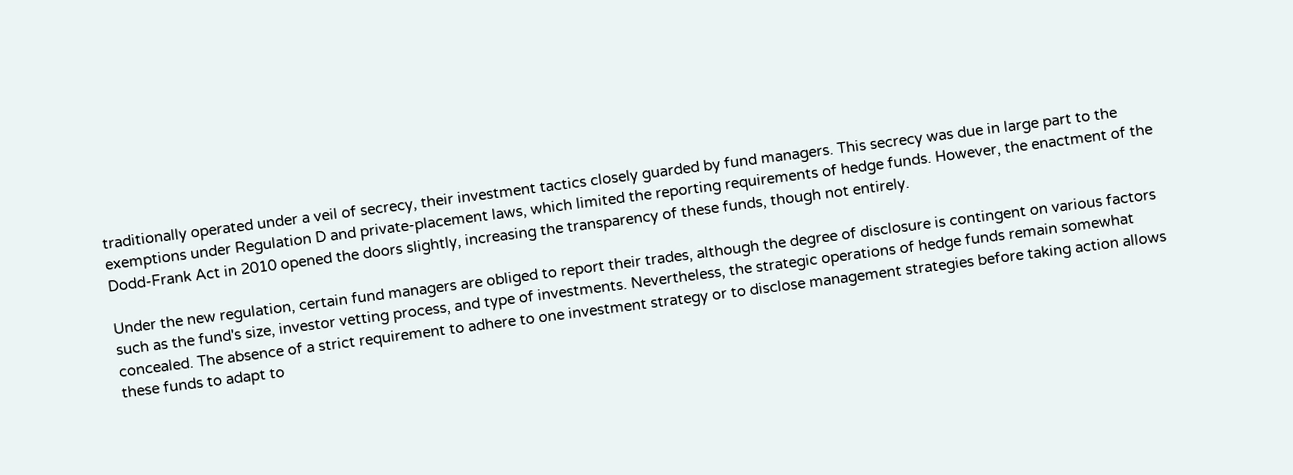traditionally operated under a veil of secrecy, their investment tactics closely guarded by fund managers. This secrecy was due in large part to the exemptions under Regulation D and private-placement laws, which limited the reporting requirements of hedge funds. However, the enactment of the Dodd-Frank Act in 2010 opened the doors slightly, increasing the transparency of these funds, though not entirely.

Under the new regulation, certain fund managers are obliged to report their trades, although the degree of disclosure is contingent on various factors such as the fund's size, investor vetting process, and type of investments. Nevertheless, the strategic operations of hedge funds remain somewhat concealed. The absence of a strict requirement to adhere to one investment strategy or to disclose management strategies before taking action allows these funds to adapt to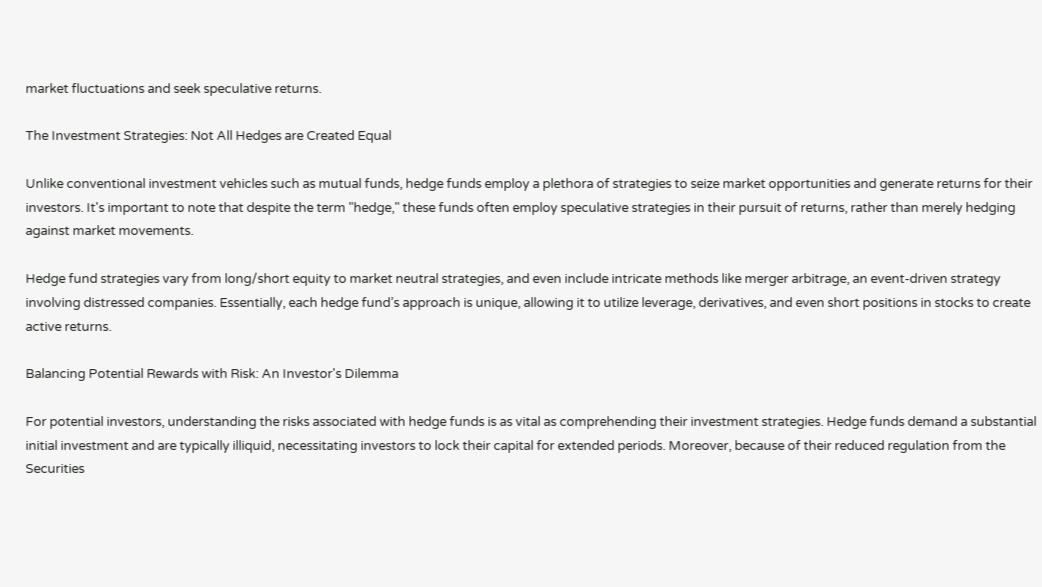market fluctuations and seek speculative returns.

The Investment Strategies: Not All Hedges are Created Equal

Unlike conventional investment vehicles such as mutual funds, hedge funds employ a plethora of strategies to seize market opportunities and generate returns for their investors. It's important to note that despite the term "hedge," these funds often employ speculative strategies in their pursuit of returns, rather than merely hedging against market movements.

Hedge fund strategies vary from long/short equity to market neutral strategies, and even include intricate methods like merger arbitrage, an event-driven strategy involving distressed companies. Essentially, each hedge fund’s approach is unique, allowing it to utilize leverage, derivatives, and even short positions in stocks to create active returns.

Balancing Potential Rewards with Risk: An Investor's Dilemma

For potential investors, understanding the risks associated with hedge funds is as vital as comprehending their investment strategies. Hedge funds demand a substantial initial investment and are typically illiquid, necessitating investors to lock their capital for extended periods. Moreover, because of their reduced regulation from the Securities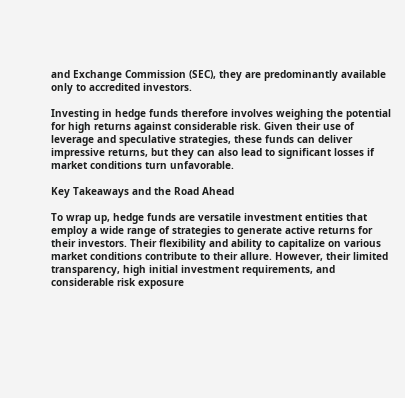and Exchange Commission (SEC), they are predominantly available only to accredited investors.

Investing in hedge funds therefore involves weighing the potential for high returns against considerable risk. Given their use of leverage and speculative strategies, these funds can deliver impressive returns, but they can also lead to significant losses if market conditions turn unfavorable.

Key Takeaways and the Road Ahead

To wrap up, hedge funds are versatile investment entities that employ a wide range of strategies to generate active returns for their investors. Their flexibility and ability to capitalize on various market conditions contribute to their allure. However, their limited transparency, high initial investment requirements, and considerable risk exposure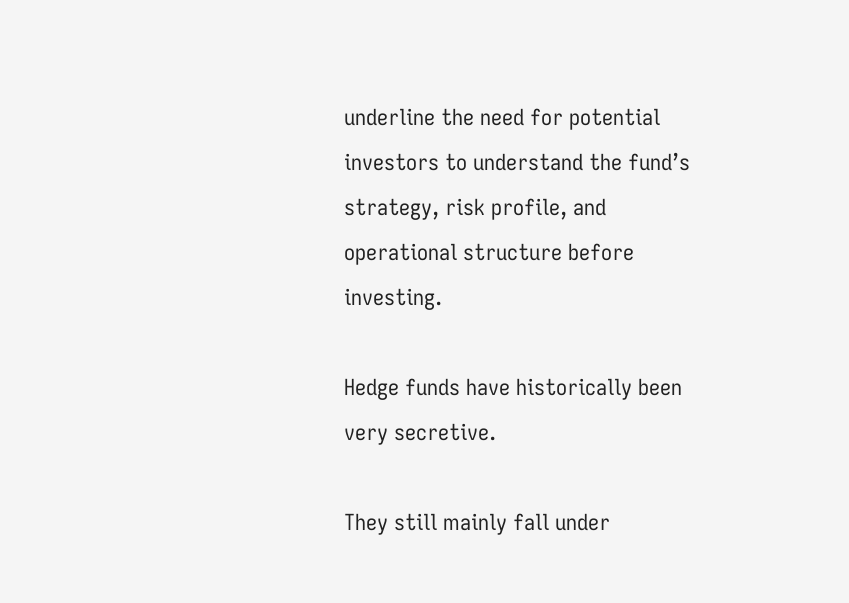underline the need for potential investors to understand the fund’s strategy, risk profile, and operational structure before investing.

Hedge funds have historically been very secretive.

They still mainly fall under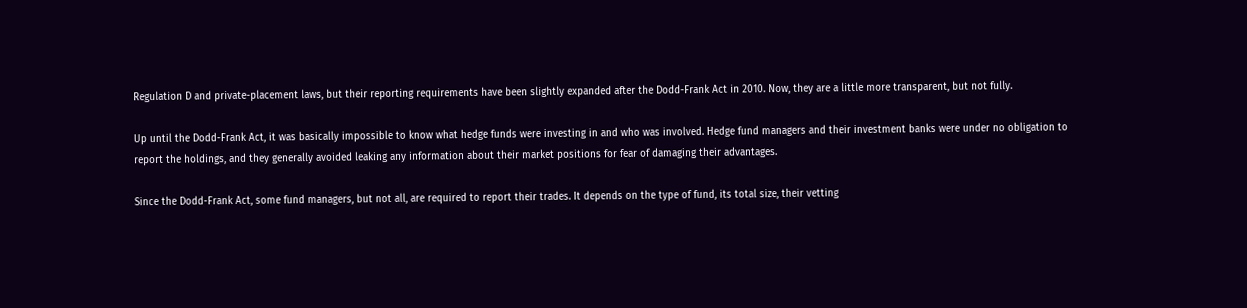Regulation D and private-placement laws, but their reporting requirements have been slightly expanded after the Dodd-Frank Act in 2010. Now, they are a little more transparent, but not fully.

Up until the Dodd-Frank Act, it was basically impossible to know what hedge funds were investing in and who was involved. Hedge fund managers and their investment banks were under no obligation to report the holdings, and they generally avoided leaking any information about their market positions for fear of damaging their advantages.

Since the Dodd-Frank Act, some fund managers, but not all, are required to report their trades. It depends on the type of fund, its total size, their vetting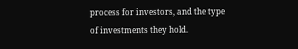process for investors, and the type of investments they hold.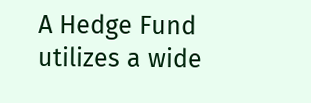A Hedge Fund utilizes a wide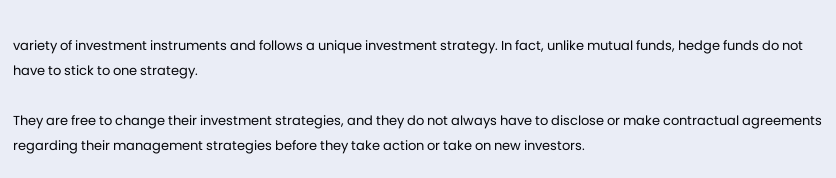variety of investment instruments and follows a unique investment strategy. In fact, unlike mutual funds, hedge funds do not have to stick to one strategy.

They are free to change their investment strategies, and they do not always have to disclose or make contractual agreements regarding their management strategies before they take action or take on new investors.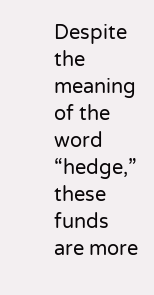Despite the meaning of the word “hedge,” these funds are more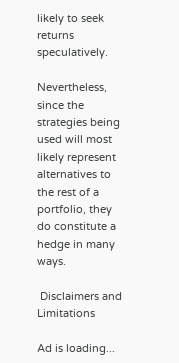likely to seek returns speculatively.

Nevertheless, since the strategies being used will most likely represent alternatives to the rest of a portfolio, they do constitute a hedge in many ways.

 Disclaimers and Limitations

Ad is loading...